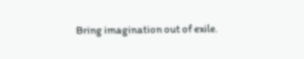Bring imagination out of exile.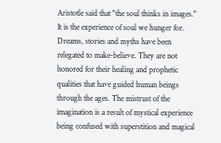Aristotle said that "the soul thinks in images." It is the experience of soul we hunger for. Dreams, stories and myths have been relegated to make-believe. They are not honored for their healing and prophetic qualities that have guided human beings through the ages. The mistrust of the imagination is a result of mystical experience being confused with superstition and magical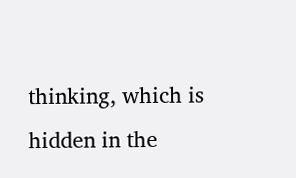thinking, which is hidden in the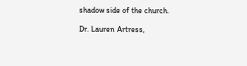shadow side of the church.

Dr. Lauren Artress,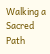Walking a Sacred Path